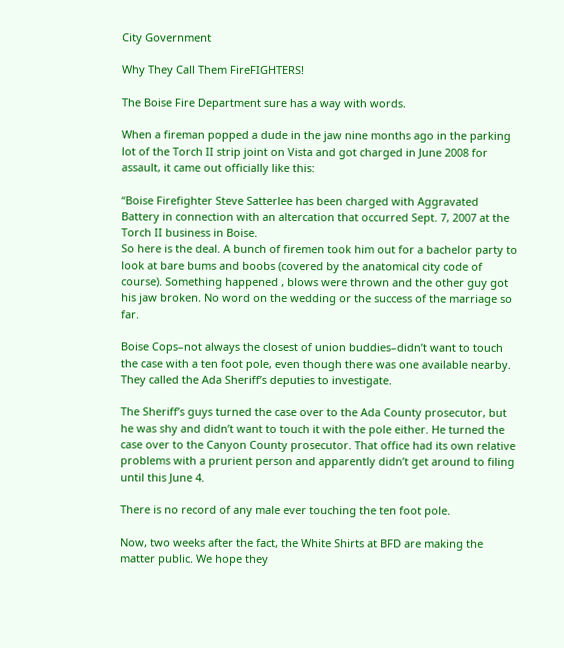City Government

Why They Call Them FireFIGHTERS!

The Boise Fire Department sure has a way with words.

When a fireman popped a dude in the jaw nine months ago in the parking lot of the Torch II strip joint on Vista and got charged in June 2008 for assault, it came out officially like this:

“Boise Firefighter Steve Satterlee has been charged with Aggravated Battery in connection with an altercation that occurred Sept. 7, 2007 at the Torch II business in Boise.
So here is the deal. A bunch of firemen took him out for a bachelor party to look at bare bums and boobs (covered by the anatomical city code of course). Something happened , blows were thrown and the other guy got his jaw broken. No word on the wedding or the success of the marriage so far.

Boise Cops–not always the closest of union buddies–didn’t want to touch the case with a ten foot pole, even though there was one available nearby. They called the Ada Sheriff’s deputies to investigate.

The Sheriff’s guys turned the case over to the Ada County prosecutor, but he was shy and didn’t want to touch it with the pole either. He turned the case over to the Canyon County prosecutor. That office had its own relative problems with a prurient person and apparently didn’t get around to filing until this June 4.

There is no record of any male ever touching the ten foot pole.

Now, two weeks after the fact, the White Shirts at BFD are making the matter public. We hope they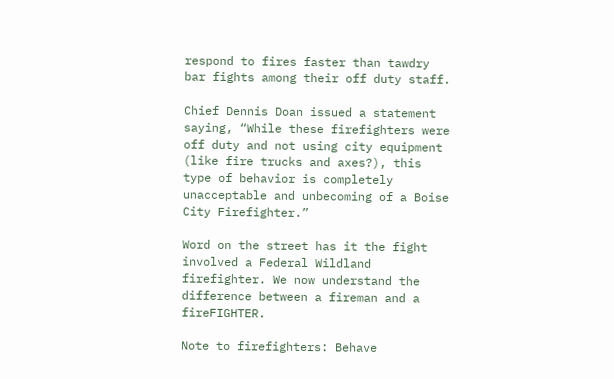respond to fires faster than tawdry bar fights among their off duty staff.

Chief Dennis Doan issued a statement saying, “While these firefighters were off duty and not using city equipment (like fire trucks and axes?), this type of behavior is completely unacceptable and unbecoming of a Boise City Firefighter.”

Word on the street has it the fight involved a Federal Wildland firefighter. We now understand the difference between a fireman and a fireFIGHTER.

Note to firefighters: Behave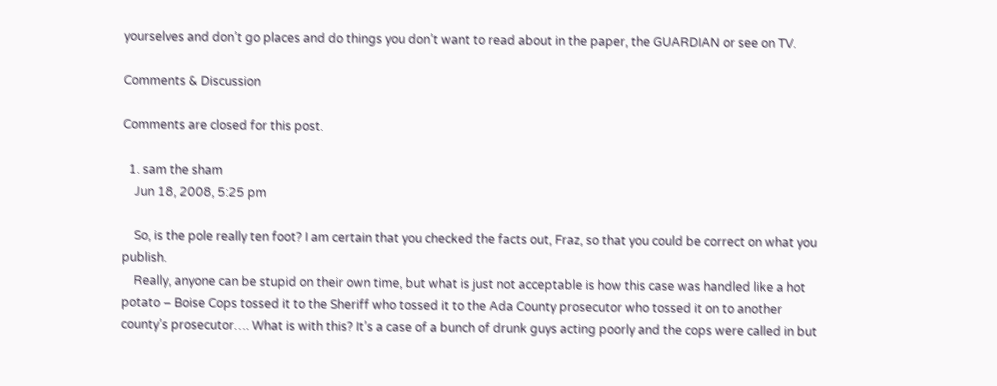yourselves and don’t go places and do things you don’t want to read about in the paper, the GUARDIAN or see on TV.

Comments & Discussion

Comments are closed for this post.

  1. sam the sham
    Jun 18, 2008, 5:25 pm

    So, is the pole really ten foot? I am certain that you checked the facts out, Fraz, so that you could be correct on what you publish.
    Really, anyone can be stupid on their own time, but what is just not acceptable is how this case was handled like a hot potato – Boise Cops tossed it to the Sheriff who tossed it to the Ada County prosecutor who tossed it on to another county’s prosecutor…. What is with this? It’s a case of a bunch of drunk guys acting poorly and the cops were called in but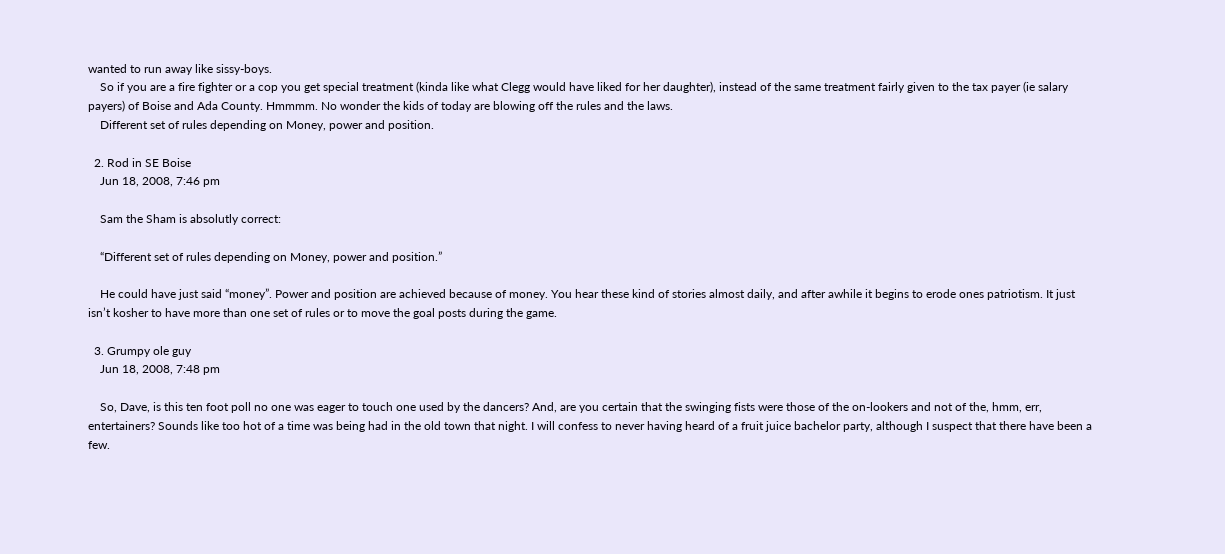wanted to run away like sissy-boys.
    So if you are a fire fighter or a cop you get special treatment (kinda like what Clegg would have liked for her daughter), instead of the same treatment fairly given to the tax payer (ie salary payers) of Boise and Ada County. Hmmmm. No wonder the kids of today are blowing off the rules and the laws.
    Different set of rules depending on Money, power and position.

  2. Rod in SE Boise
    Jun 18, 2008, 7:46 pm

    Sam the Sham is absolutly correct:

    “Different set of rules depending on Money, power and position.”

    He could have just said “money”. Power and position are achieved because of money. You hear these kind of stories almost daily, and after awhile it begins to erode ones patriotism. It just isn’t kosher to have more than one set of rules or to move the goal posts during the game.

  3. Grumpy ole guy
    Jun 18, 2008, 7:48 pm

    So, Dave, is this ten foot poll no one was eager to touch one used by the dancers? And, are you certain that the swinging fists were those of the on-lookers and not of the, hmm, err, entertainers? Sounds like too hot of a time was being had in the old town that night. I will confess to never having heard of a fruit juice bachelor party, although I suspect that there have been a few.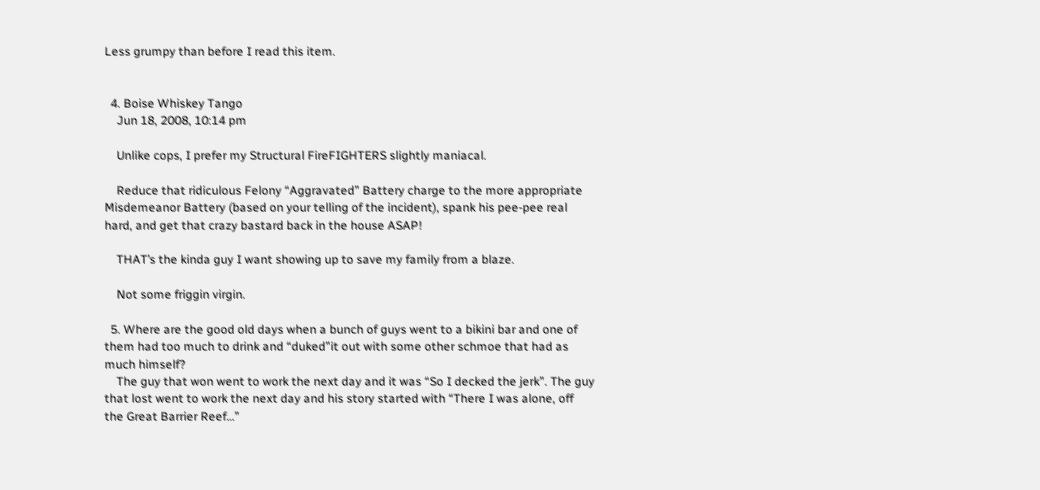Less grumpy than before I read this item.


  4. Boise Whiskey Tango
    Jun 18, 2008, 10:14 pm

    Unlike cops, I prefer my Structural FireFIGHTERS slightly maniacal.

    Reduce that ridiculous Felony “Aggravated” Battery charge to the more appropriate Misdemeanor Battery (based on your telling of the incident), spank his pee-pee real hard, and get that crazy bastard back in the house ASAP!

    THAT’s the kinda guy I want showing up to save my family from a blaze.

    Not some friggin virgin.

  5. Where are the good old days when a bunch of guys went to a bikini bar and one of them had too much to drink and “duked”it out with some other schmoe that had as much himself?
    The guy that won went to work the next day and it was “So I decked the jerk”. The guy that lost went to work the next day and his story started with “There I was alone, off the Great Barrier Reef…”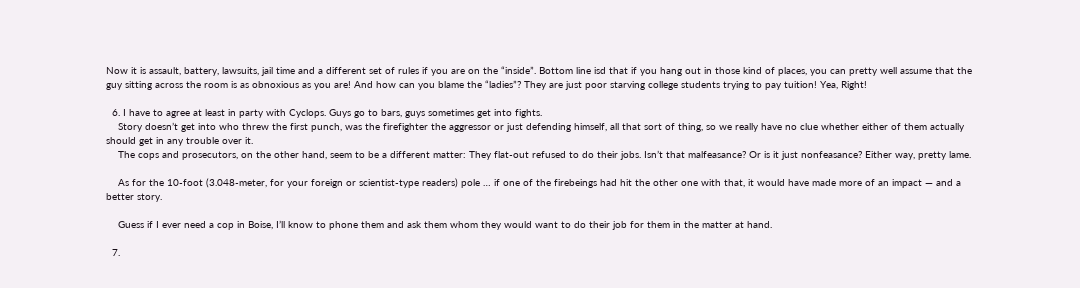Now it is assault, battery, lawsuits, jail time and a different set of rules if you are on the “inside”. Bottom line isd that if you hang out in those kind of places, you can pretty well assume that the guy sitting across the room is as obnoxious as you are! And how can you blame the “ladies”? They are just poor starving college students trying to pay tuition! Yea, Right!

  6. I have to agree at least in party with Cyclops. Guys go to bars, guys sometimes get into fights.
    Story doesn’t get into who threw the first punch, was the firefighter the aggressor or just defending himself, all that sort of thing, so we really have no clue whether either of them actually should get in any trouble over it.
    The cops and prosecutors, on the other hand, seem to be a different matter: They flat-out refused to do their jobs. Isn’t that malfeasance? Or is it just nonfeasance? Either way, pretty lame.

    As for the 10-foot (3.048-meter, for your foreign or scientist-type readers) pole … if one of the firebeings had hit the other one with that, it would have made more of an impact — and a better story.

    Guess if I ever need a cop in Boise, I’ll know to phone them and ask them whom they would want to do their job for them in the matter at hand.

  7.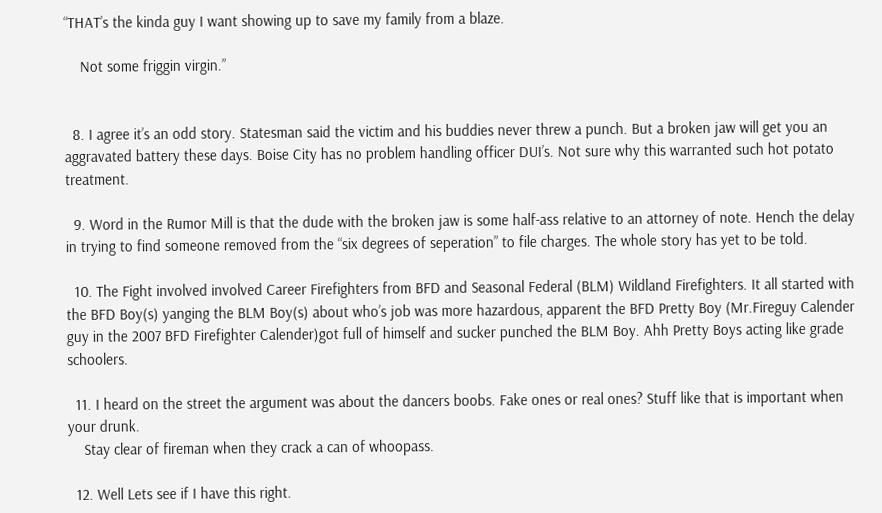“THAT’s the kinda guy I want showing up to save my family from a blaze.

    Not some friggin virgin.”


  8. I agree it’s an odd story. Statesman said the victim and his buddies never threw a punch. But a broken jaw will get you an aggravated battery these days. Boise City has no problem handling officer DUI’s. Not sure why this warranted such hot potato treatment.

  9. Word in the Rumor Mill is that the dude with the broken jaw is some half-ass relative to an attorney of note. Hench the delay in trying to find someone removed from the “six degrees of seperation” to file charges. The whole story has yet to be told.

  10. The Fight involved involved Career Firefighters from BFD and Seasonal Federal (BLM) Wildland Firefighters. It all started with the BFD Boy(s) yanging the BLM Boy(s) about who’s job was more hazardous, apparent the BFD Pretty Boy (Mr.Fireguy Calender guy in the 2007 BFD Firefighter Calender)got full of himself and sucker punched the BLM Boy. Ahh Pretty Boys acting like grade schoolers.

  11. I heard on the street the argument was about the dancers boobs. Fake ones or real ones? Stuff like that is important when your drunk.
    Stay clear of fireman when they crack a can of whoopass.

  12. Well Lets see if I have this right.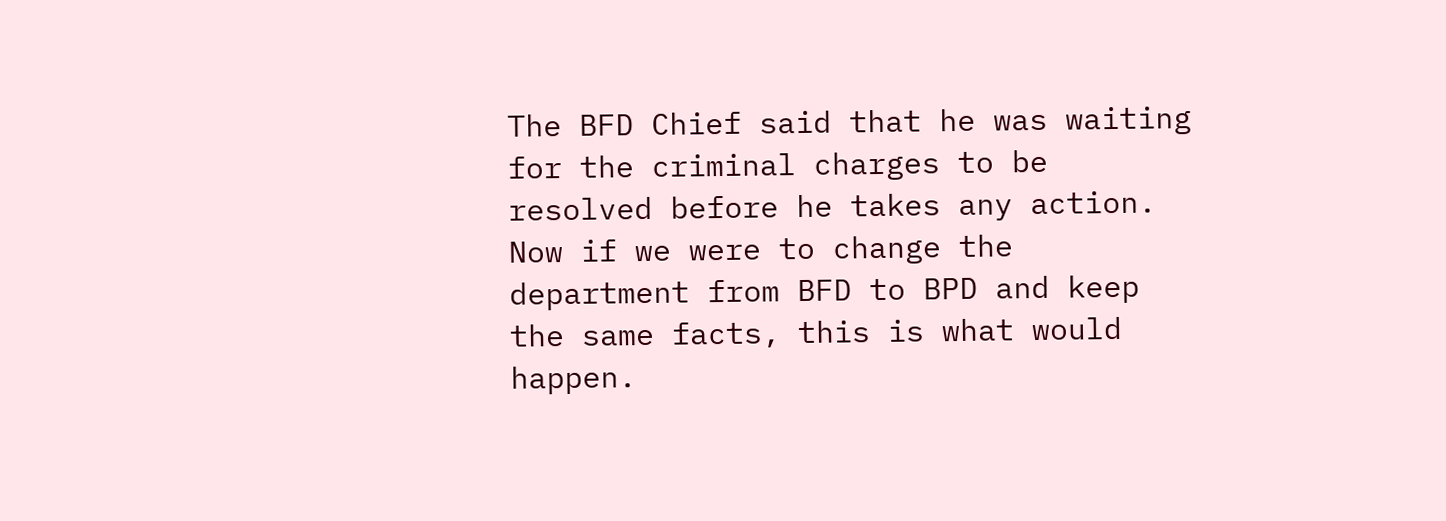The BFD Chief said that he was waiting for the criminal charges to be resolved before he takes any action. Now if we were to change the department from BFD to BPD and keep the same facts, this is what would happen.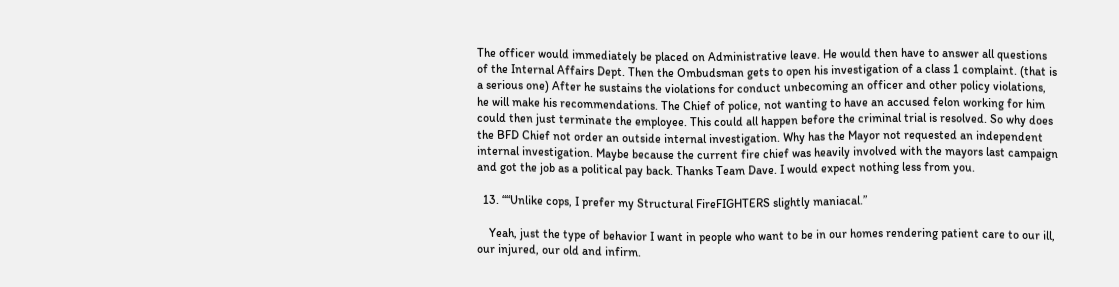The officer would immediately be placed on Administrative leave. He would then have to answer all questions of the Internal Affairs Dept. Then the Ombudsman gets to open his investigation of a class 1 complaint. (that is a serious one) After he sustains the violations for conduct unbecoming an officer and other policy violations, he will make his recommendations. The Chief of police, not wanting to have an accused felon working for him could then just terminate the employee. This could all happen before the criminal trial is resolved. So why does the BFD Chief not order an outside internal investigation. Why has the Mayor not requested an independent internal investigation. Maybe because the current fire chief was heavily involved with the mayors last campaign and got the job as a political pay back. Thanks Team Dave. I would expect nothing less from you.

  13. ““Unlike cops, I prefer my Structural FireFIGHTERS slightly maniacal.”

    Yeah, just the type of behavior I want in people who want to be in our homes rendering patient care to our ill, our injured, our old and infirm.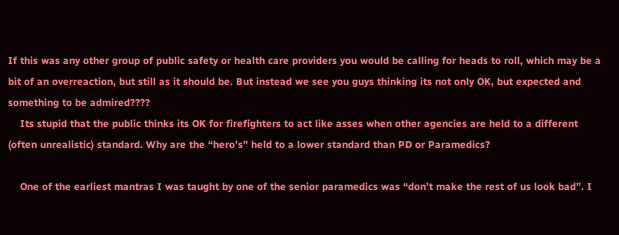If this was any other group of public safety or health care providers you would be calling for heads to roll, which may be a bit of an overreaction, but still as it should be. But instead we see you guys thinking its not only OK, but expected and something to be admired????
    Its stupid that the public thinks its OK for firefighters to act like asses when other agencies are held to a different (often unrealistic) standard. Why are the “hero’s” held to a lower standard than PD or Paramedics?

    One of the earliest mantras I was taught by one of the senior paramedics was “don’t make the rest of us look bad”. I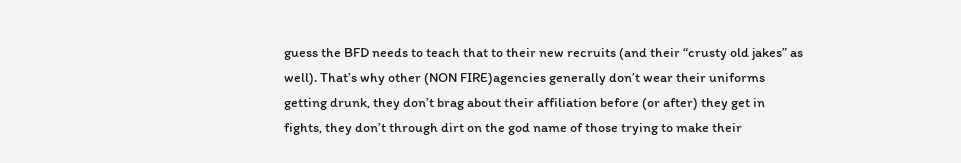guess the BFD needs to teach that to their new recruits (and their “crusty old jakes” as well). That’s why other (NON FIRE)agencies generally don’t wear their uniforms getting drunk, they don’t brag about their affiliation before (or after) they get in fights, they don’t through dirt on the god name of those trying to make their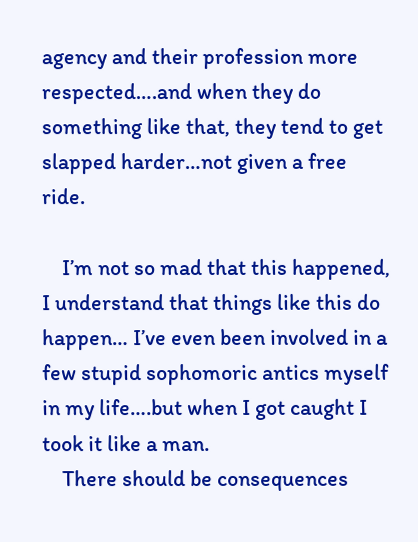agency and their profession more respected….and when they do something like that, they tend to get slapped harder…not given a free ride.

    I’m not so mad that this happened, I understand that things like this do happen… I’ve even been involved in a few stupid sophomoric antics myself in my life….but when I got caught I took it like a man.
    There should be consequences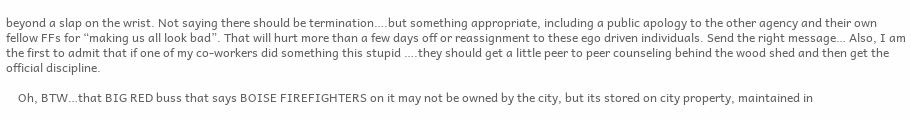beyond a slap on the wrist. Not saying there should be termination….but something appropriate, including a public apology to the other agency and their own fellow FFs for “making us all look bad”. That will hurt more than a few days off or reassignment to these ego driven individuals. Send the right message… Also, I am the first to admit that if one of my co-workers did something this stupid ….they should get a little peer to peer counseling behind the wood shed and then get the official discipline.

    Oh, BTW…that BIG RED buss that says BOISE FIREFIGHTERS on it may not be owned by the city, but its stored on city property, maintained in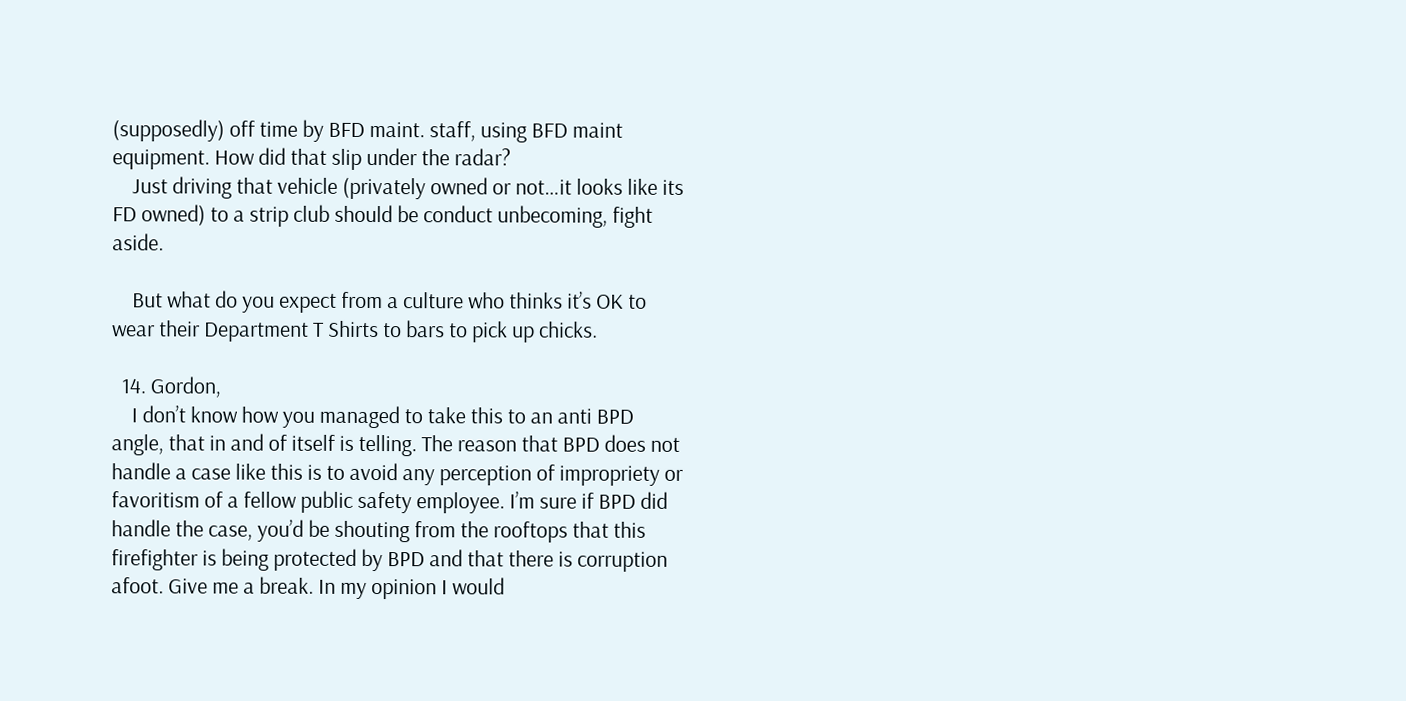(supposedly) off time by BFD maint. staff, using BFD maint equipment. How did that slip under the radar?
    Just driving that vehicle (privately owned or not…it looks like its FD owned) to a strip club should be conduct unbecoming, fight aside.

    But what do you expect from a culture who thinks it’s OK to wear their Department T Shirts to bars to pick up chicks.

  14. Gordon,
    I don’t know how you managed to take this to an anti BPD angle, that in and of itself is telling. The reason that BPD does not handle a case like this is to avoid any perception of impropriety or favoritism of a fellow public safety employee. I’m sure if BPD did handle the case, you’d be shouting from the rooftops that this firefighter is being protected by BPD and that there is corruption afoot. Give me a break. In my opinion I would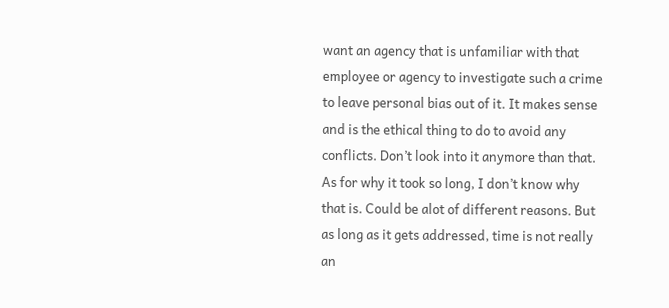want an agency that is unfamiliar with that employee or agency to investigate such a crime to leave personal bias out of it. It makes sense and is the ethical thing to do to avoid any conflicts. Don’t look into it anymore than that. As for why it took so long, I don’t know why that is. Could be alot of different reasons. But as long as it gets addressed, time is not really an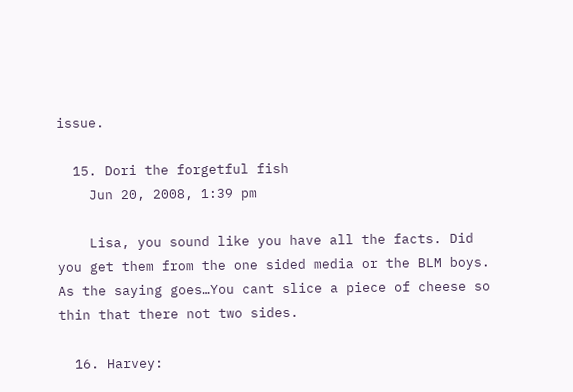issue.

  15. Dori the forgetful fish
    Jun 20, 2008, 1:39 pm

    Lisa, you sound like you have all the facts. Did you get them from the one sided media or the BLM boys. As the saying goes…You cant slice a piece of cheese so thin that there not two sides.

  16. Harvey: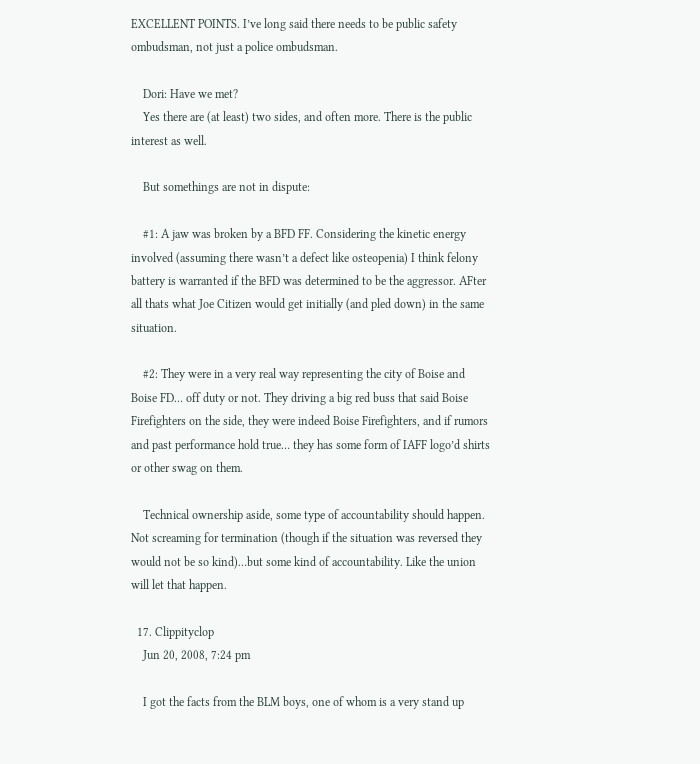EXCELLENT POINTS. I’ve long said there needs to be public safety ombudsman, not just a police ombudsman.

    Dori: Have we met?
    Yes there are (at least) two sides, and often more. There is the public interest as well.

    But somethings are not in dispute:

    #1: A jaw was broken by a BFD FF. Considering the kinetic energy involved (assuming there wasn’t a defect like osteopenia) I think felony battery is warranted if the BFD was determined to be the aggressor. AFter all thats what Joe Citizen would get initially (and pled down) in the same situation.

    #2: They were in a very real way representing the city of Boise and Boise FD… off duty or not. They driving a big red buss that said Boise Firefighters on the side, they were indeed Boise Firefighters, and if rumors and past performance hold true… they has some form of IAFF logo’d shirts or other swag on them.

    Technical ownership aside, some type of accountability should happen. Not screaming for termination (though if the situation was reversed they would not be so kind)…but some kind of accountability. Like the union will let that happen.

  17. Clippityclop
    Jun 20, 2008, 7:24 pm

    I got the facts from the BLM boys, one of whom is a very stand up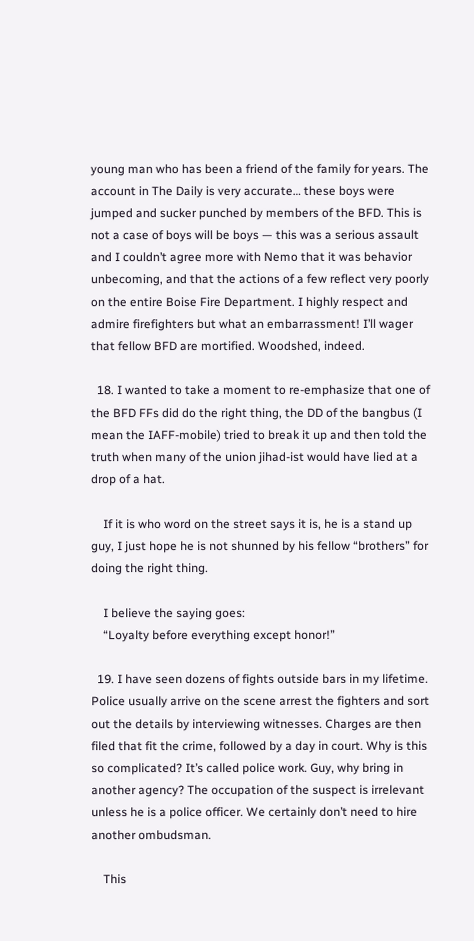young man who has been a friend of the family for years. The account in The Daily is very accurate… these boys were jumped and sucker punched by members of the BFD. This is not a case of boys will be boys — this was a serious assault and I couldn’t agree more with Nemo that it was behavior unbecoming, and that the actions of a few reflect very poorly on the entire Boise Fire Department. I highly respect and admire firefighters but what an embarrassment! I’ll wager that fellow BFD are mortified. Woodshed, indeed.

  18. I wanted to take a moment to re-emphasize that one of the BFD FFs did do the right thing, the DD of the bangbus (I mean the IAFF-mobile) tried to break it up and then told the truth when many of the union jihad-ist would have lied at a drop of a hat.

    If it is who word on the street says it is, he is a stand up guy, I just hope he is not shunned by his fellow “brothers” for doing the right thing.

    I believe the saying goes:
    “Loyalty before everything except honor!”

  19. I have seen dozens of fights outside bars in my lifetime. Police usually arrive on the scene arrest the fighters and sort out the details by interviewing witnesses. Charges are then filed that fit the crime, followed by a day in court. Why is this so complicated? It’s called police work. Guy, why bring in another agency? The occupation of the suspect is irrelevant unless he is a police officer. We certainly don’t need to hire another ombudsman.

    This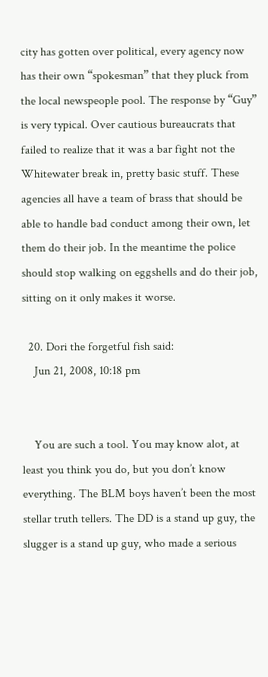city has gotten over political, every agency now has their own “spokesman” that they pluck from the local newspeople pool. The response by “Guy” is very typical. Over cautious bureaucrats that failed to realize that it was a bar fight not the Whitewater break in, pretty basic stuff. These agencies all have a team of brass that should be able to handle bad conduct among their own, let them do their job. In the meantime the police should stop walking on eggshells and do their job, sitting on it only makes it worse.

  20. Dori the forgetful fish said:
    Jun 21, 2008, 10:18 pm


    You are such a tool. You may know alot, at least you think you do, but you don’t know everything. The BLM boys haven’t been the most stellar truth tellers. The DD is a stand up guy, the slugger is a stand up guy, who made a serious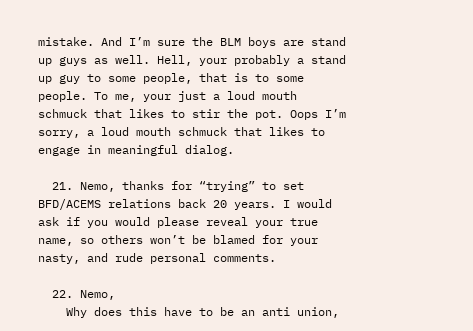mistake. And I’m sure the BLM boys are stand up guys as well. Hell, your probably a stand up guy to some people, that is to some people. To me, your just a loud mouth schmuck that likes to stir the pot. Oops I’m sorry, a loud mouth schmuck that likes to engage in meaningful dialog.

  21. Nemo, thanks for “trying” to set BFD/ACEMS relations back 20 years. I would ask if you would please reveal your true name, so others won’t be blamed for your nasty, and rude personal comments.

  22. Nemo,
    Why does this have to be an anti union,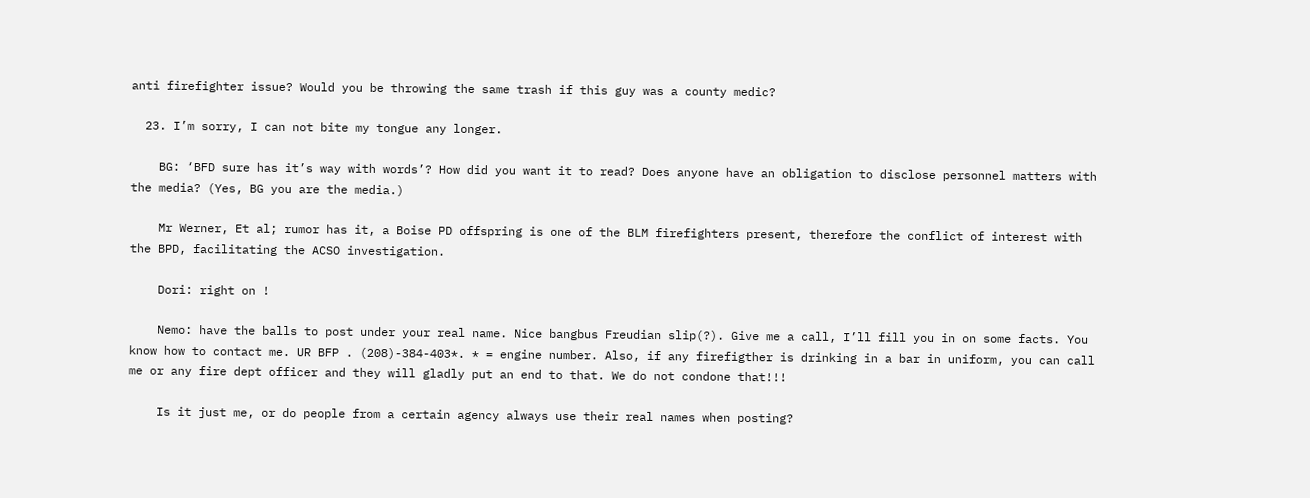anti firefighter issue? Would you be throwing the same trash if this guy was a county medic?

  23. I’m sorry, I can not bite my tongue any longer.

    BG: ‘BFD sure has it’s way with words’? How did you want it to read? Does anyone have an obligation to disclose personnel matters with the media? (Yes, BG you are the media.)

    Mr Werner, Et al; rumor has it, a Boise PD offspring is one of the BLM firefighters present, therefore the conflict of interest with the BPD, facilitating the ACSO investigation.

    Dori: right on !

    Nemo: have the balls to post under your real name. Nice bangbus Freudian slip(?). Give me a call, I’ll fill you in on some facts. You know how to contact me. UR BFP . (208)-384-403*. * = engine number. Also, if any firefigther is drinking in a bar in uniform, you can call me or any fire dept officer and they will gladly put an end to that. We do not condone that!!!

    Is it just me, or do people from a certain agency always use their real names when posting?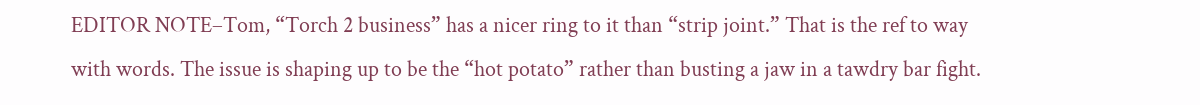EDITOR NOTE–Tom, “Torch 2 business” has a nicer ring to it than “strip joint.” That is the ref to way with words. The issue is shaping up to be the “hot potato” rather than busting a jaw in a tawdry bar fight.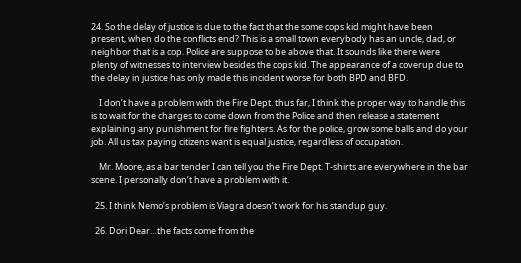24. So the delay of justice is due to the fact that the some cops kid might have been present, when do the conflicts end? This is a small town everybody has an uncle, dad, or neighbor that is a cop. Police are suppose to be above that. It sounds like there were plenty of witnesses to interview besides the cops kid. The appearance of a coverup due to the delay in justice has only made this incident worse for both BPD and BFD.

    I don’t have a problem with the Fire Dept. thus far, I think the proper way to handle this is to wait for the charges to come down from the Police and then release a statement explaining any punishment for fire fighters. As for the police, grow some balls and do your job. All us tax paying citizens want is equal justice, regardless of occupation.

    Mr. Moore, as a bar tender I can tell you the Fire Dept. T-shirts are everywhere in the bar scene. I personally don’t have a problem with it.

  25. I think Nemo’s problem is Viagra doesn’t work for his standup guy.

  26. Dori Dear…the facts come from the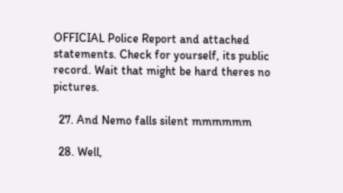OFFICIAL Police Report and attached statements. Check for yourself, its public record. Wait that might be hard theres no pictures.

  27. And Nemo falls silent mmmmmm

  28. Well,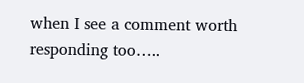when I see a comment worth responding too…..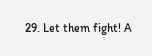29. Let them fight! A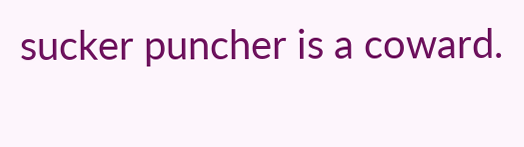sucker puncher is a coward.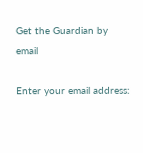Get the Guardian by email

Enter your email address: